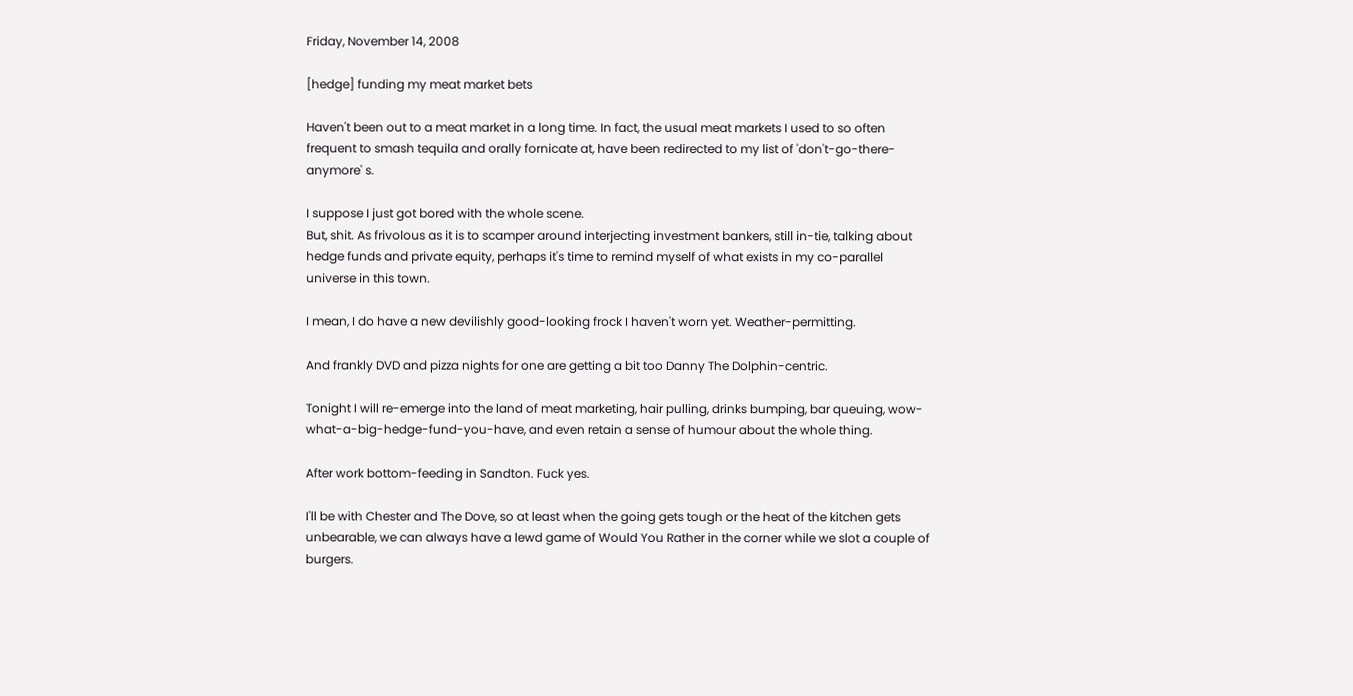Friday, November 14, 2008

[hedge] funding my meat market bets

Haven't been out to a meat market in a long time. In fact, the usual meat markets I used to so often frequent to smash tequila and orally fornicate at, have been redirected to my list of 'don't-go-there-anymore' s.

I suppose I just got bored with the whole scene.
But, shit. As frivolous as it is to scamper around interjecting investment bankers, still in-tie, talking about hedge funds and private equity, perhaps it's time to remind myself of what exists in my co-parallel universe in this town.

I mean, I do have a new devilishly good-looking frock I haven't worn yet. Weather-permitting.

And frankly DVD and pizza nights for one are getting a bit too Danny The Dolphin-centric.

Tonight I will re-emerge into the land of meat marketing, hair pulling, drinks bumping, bar queuing, wow-what-a-big-hedge-fund-you-have, and even retain a sense of humour about the whole thing.

After work bottom-feeding in Sandton. Fuck yes.

I'll be with Chester and The Dove, so at least when the going gets tough or the heat of the kitchen gets unbearable, we can always have a lewd game of Would You Rather in the corner while we slot a couple of burgers.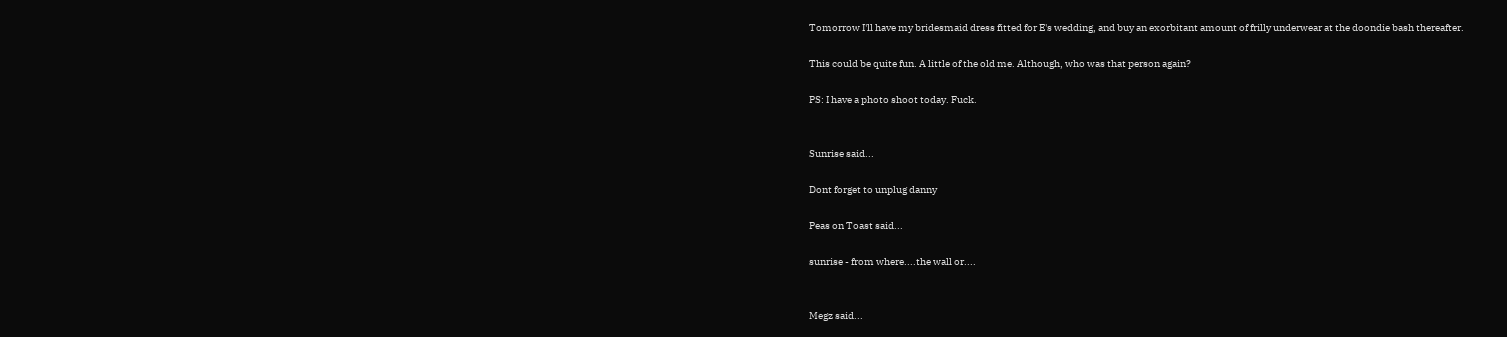Tomorrow I'll have my bridesmaid dress fitted for E's wedding, and buy an exorbitant amount of frilly underwear at the doondie bash thereafter.

This could be quite fun. A little of the old me. Although, who was that person again?

PS: I have a photo shoot today. Fuck.


Sunrise said...

Dont forget to unplug danny

Peas on Toast said...

sunrise - from where....the wall or....


Megz said...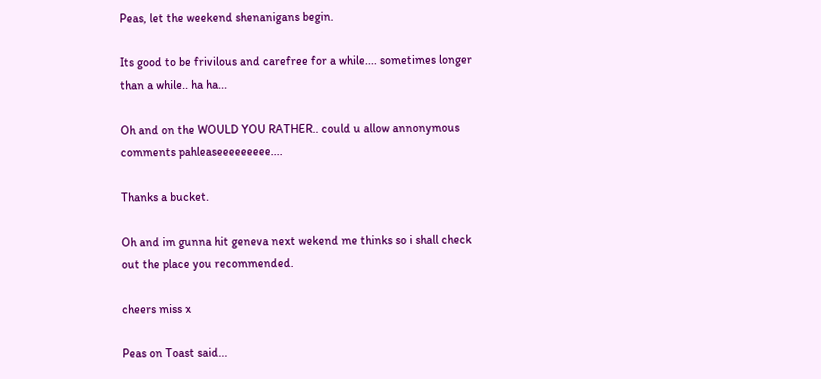Peas, let the weekend shenanigans begin.

Its good to be frivilous and carefree for a while.... sometimes longer than a while.. ha ha...

Oh and on the WOULD YOU RATHER.. could u allow annonymous comments pahleaseeeeeeeee....

Thanks a bucket.

Oh and im gunna hit geneva next wekend me thinks so i shall check out the place you recommended.

cheers miss x

Peas on Toast said...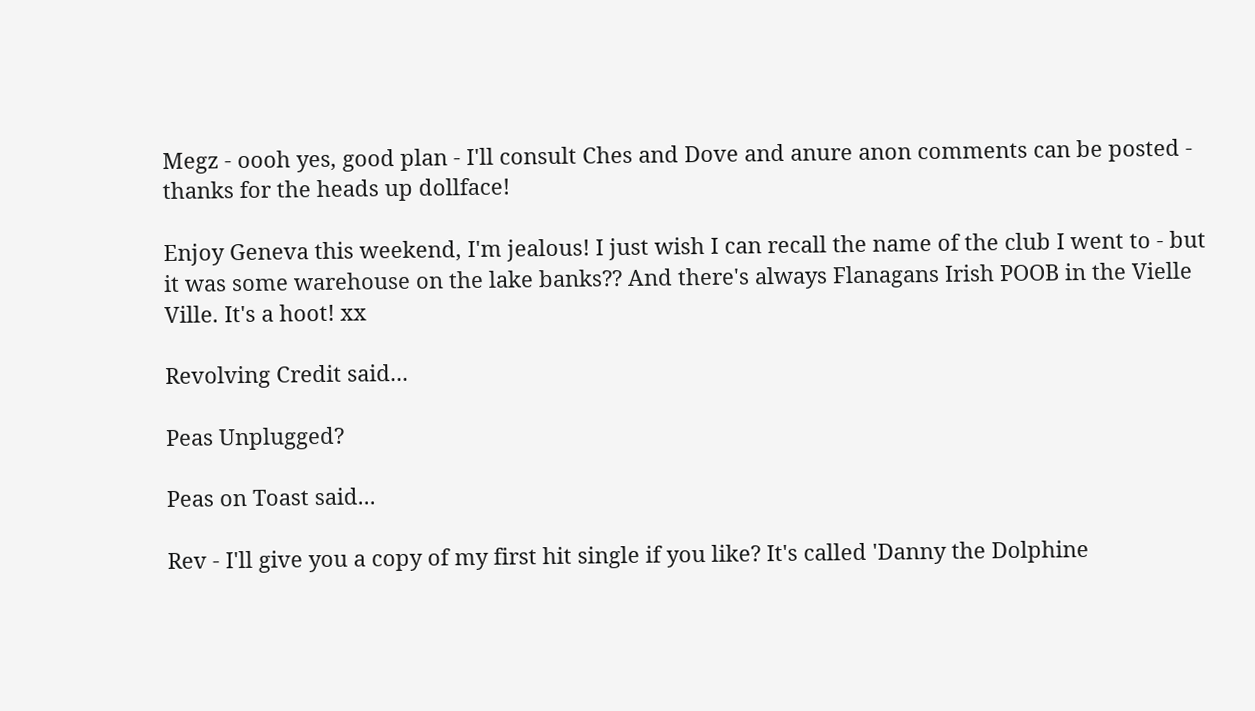Megz - oooh yes, good plan - I'll consult Ches and Dove and anure anon comments can be posted - thanks for the heads up dollface!

Enjoy Geneva this weekend, I'm jealous! I just wish I can recall the name of the club I went to - but it was some warehouse on the lake banks?? And there's always Flanagans Irish POOB in the Vielle Ville. It's a hoot! xx

Revolving Credit said...

Peas Unplugged?

Peas on Toast said...

Rev - I'll give you a copy of my first hit single if you like? It's called 'Danny the Dolphine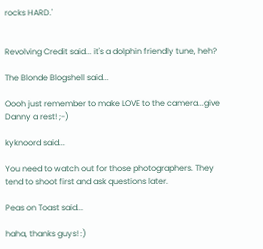rocks HARD.'


Revolving Credit said... it's a dolphin friendly tune, heh?

The Blonde Blogshell said...

Oooh just remember to make LOVE to the camera...give Danny a rest! ;-)

kyknoord said...

You need to watch out for those photographers. They tend to shoot first and ask questions later.

Peas on Toast said...

haha, thanks guys! :)